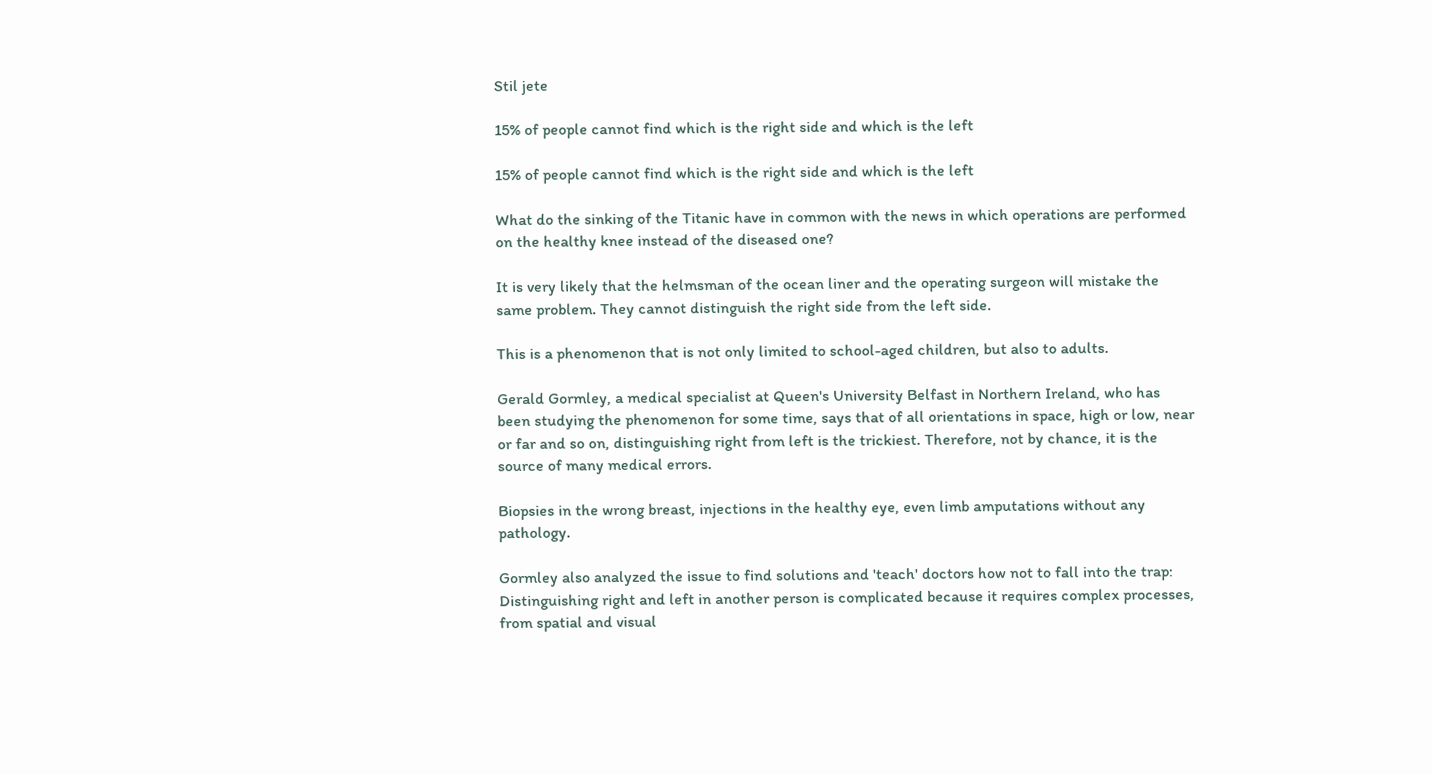Stil jete

15% of people cannot find which is the right side and which is the left

15% of people cannot find which is the right side and which is the left

What do the sinking of the Titanic have in common with the news in which operations are performed on the healthy knee instead of the diseased one?

It is very likely that the helmsman of the ocean liner and the operating surgeon will mistake the same problem. They cannot distinguish the right side from the left side.

This is a phenomenon that is not only limited to school-aged children, but also to adults.

Gerald Gormley, a medical specialist at Queen's University Belfast in Northern Ireland, who has been studying the phenomenon for some time, says that of all orientations in space, high or low, near or far and so on, distinguishing right from left is the trickiest. Therefore, not by chance, it is the source of many medical errors.

Biopsies in the wrong breast, injections in the healthy eye, even limb amputations without any pathology.

Gormley also analyzed the issue to find solutions and 'teach' doctors how not to fall into the trap: Distinguishing right and left in another person is complicated because it requires complex processes, from spatial and visual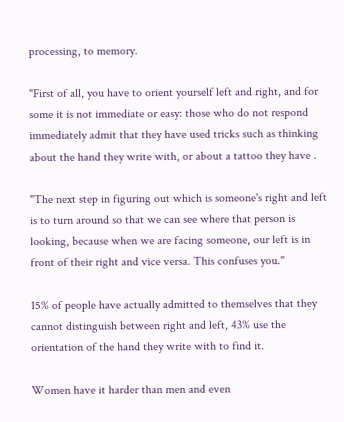processing, to memory.

"First of all, you have to orient yourself left and right, and for some it is not immediate or easy: those who do not respond immediately admit that they have used tricks such as thinking about the hand they write with, or about a tattoo they have .

"The next step in figuring out which is someone's right and left is to turn around so that we can see where that person is looking, because when we are facing someone, our left is in front of their right and vice versa. This confuses you."

15% of people have actually admitted to themselves that they cannot distinguish between right and left, 43% use the orientation of the hand they write with to find it.

Women have it harder than men and even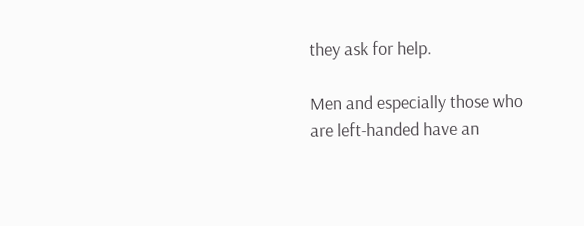they ask for help.

Men and especially those who are left-handed have an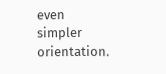even simpler orientation.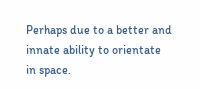Perhaps due to a better and innate ability to orientate in space.